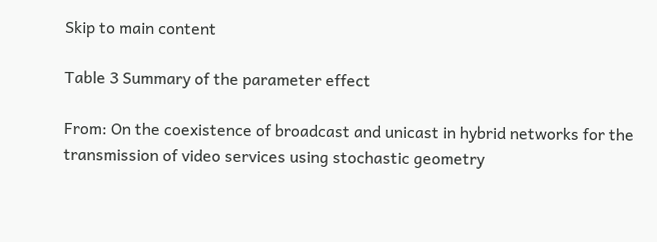Skip to main content

Table 3 Summary of the parameter effect

From: On the coexistence of broadcast and unicast in hybrid networks for the transmission of video services using stochastic geometry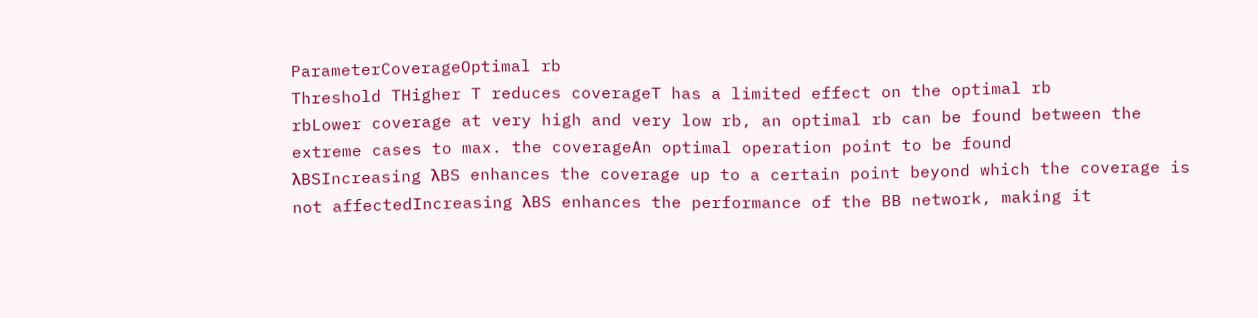ParameterCoverageOptimal rb
Threshold THigher T reduces coverageT has a limited effect on the optimal rb
rbLower coverage at very high and very low rb, an optimal rb can be found between the extreme cases to max. the coverageAn optimal operation point to be found
λBSIncreasing λBS enhances the coverage up to a certain point beyond which the coverage is not affectedIncreasing λBS enhances the performance of the BB network, making it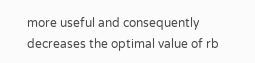more useful and consequently decreases the optimal value of rb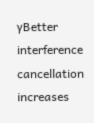γBetter interference cancellation increases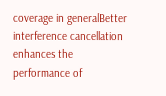coverage in generalBetter interference cancellation enhances the performance of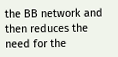the BB network and then reduces the need for the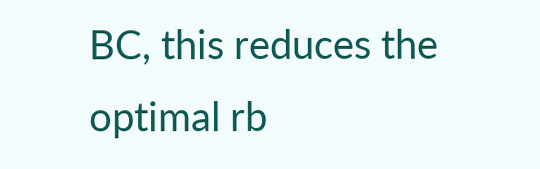BC, this reduces the optimal rb